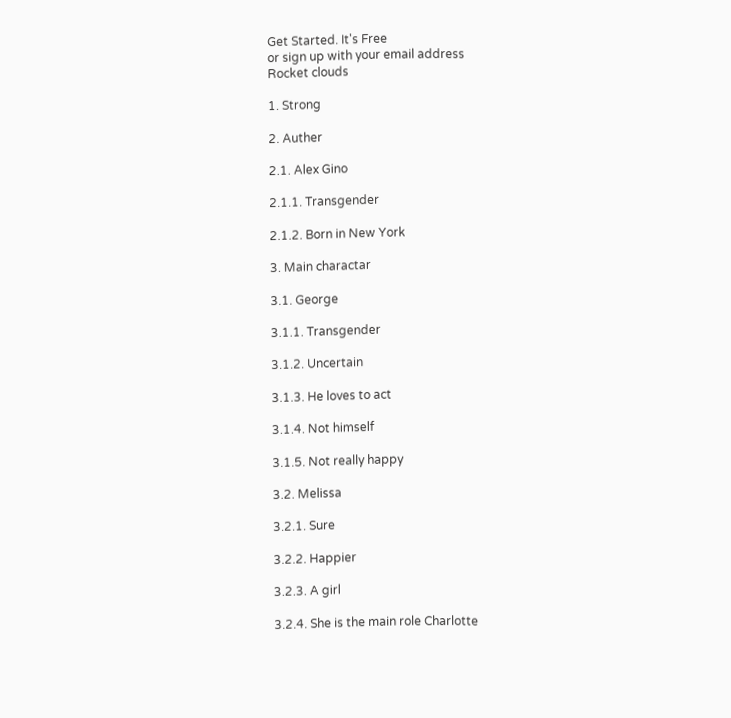Get Started. It's Free
or sign up with your email address
Rocket clouds

1. Strong

2. Auther

2.1. Alex Gino

2.1.1. Transgender

2.1.2. Born in New York

3. Main charactar

3.1. George

3.1.1. Transgender

3.1.2. Uncertain

3.1.3. He loves to act

3.1.4. Not himself

3.1.5. Not really happy

3.2. Melissa

3.2.1. Sure

3.2.2. Happier

3.2.3. A girl

3.2.4. She is the main role Charlotte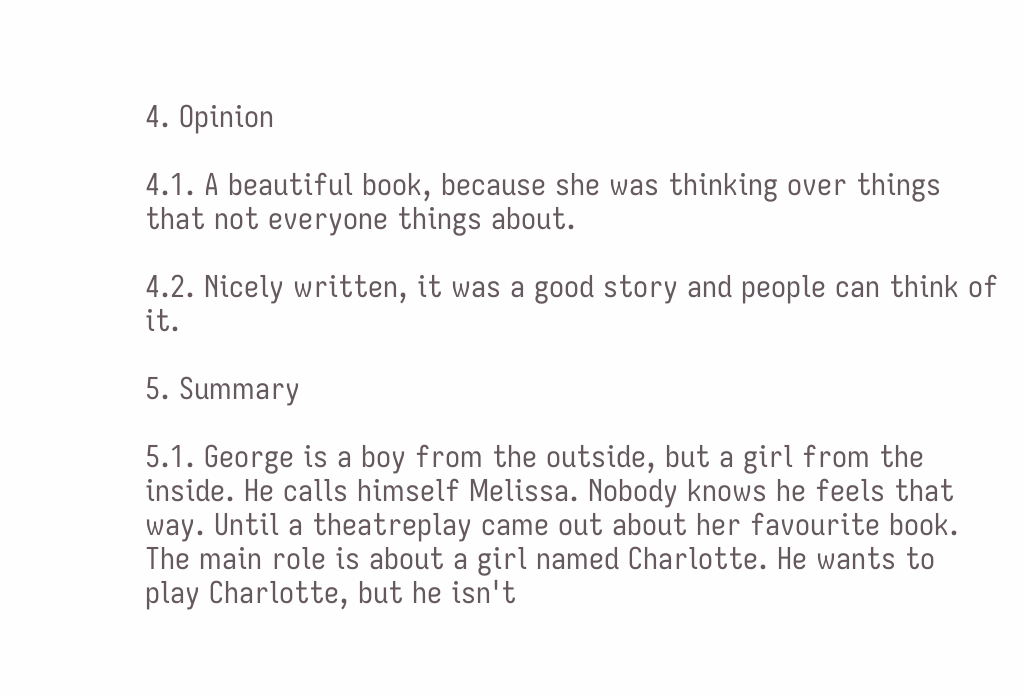4. Opinion

4.1. A beautiful book, because she was thinking over things that not everyone things about.

4.2. Nicely written, it was a good story and people can think of it.

5. Summary

5.1. George is a boy from the outside, but a girl from the inside. He calls himself Melissa. Nobody knows he feels that way. Until a theatreplay came out about her favourite book. The main role is about a girl named Charlotte. He wants to play Charlotte, but he isn't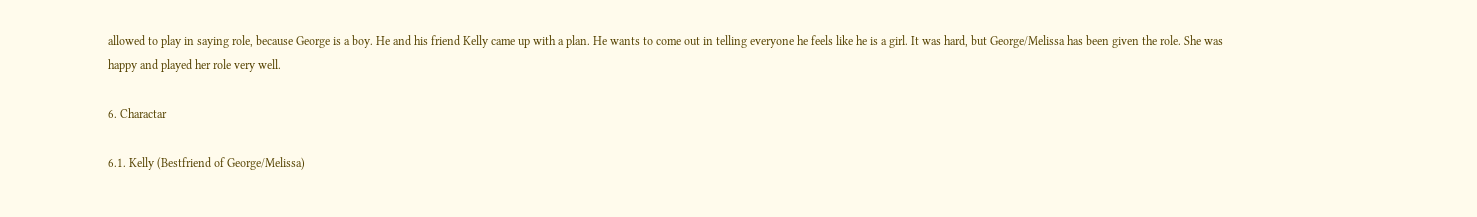allowed to play in saying role, because George is a boy. He and his friend Kelly came up with a plan. He wants to come out in telling everyone he feels like he is a girl. It was hard, but George/Melissa has been given the role. She was happy and played her role very well.

6. Charactar

6.1. Kelly (Bestfriend of George/Melissa)